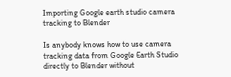Importing Google earth studio camera tracking to Blender

Is anybody knows how to use camera tracking data from Google Earth Studio directly to Blender without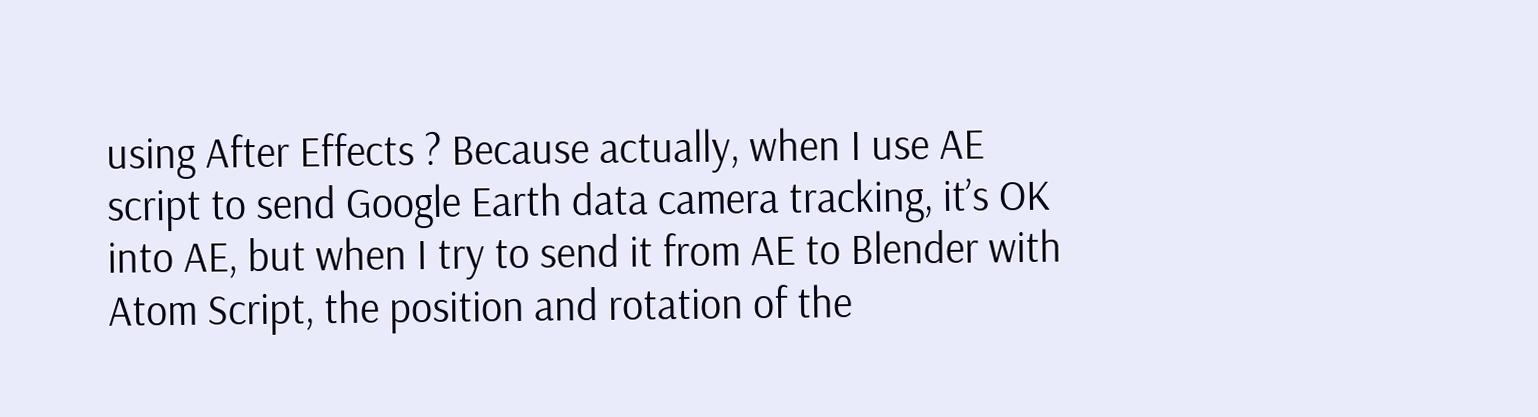using After Effects ? Because actually, when I use AE script to send Google Earth data camera tracking, it’s OK into AE, but when I try to send it from AE to Blender with Atom Script, the position and rotation of the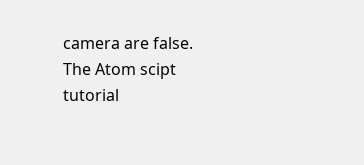camera are false.
The Atom scipt tutorial